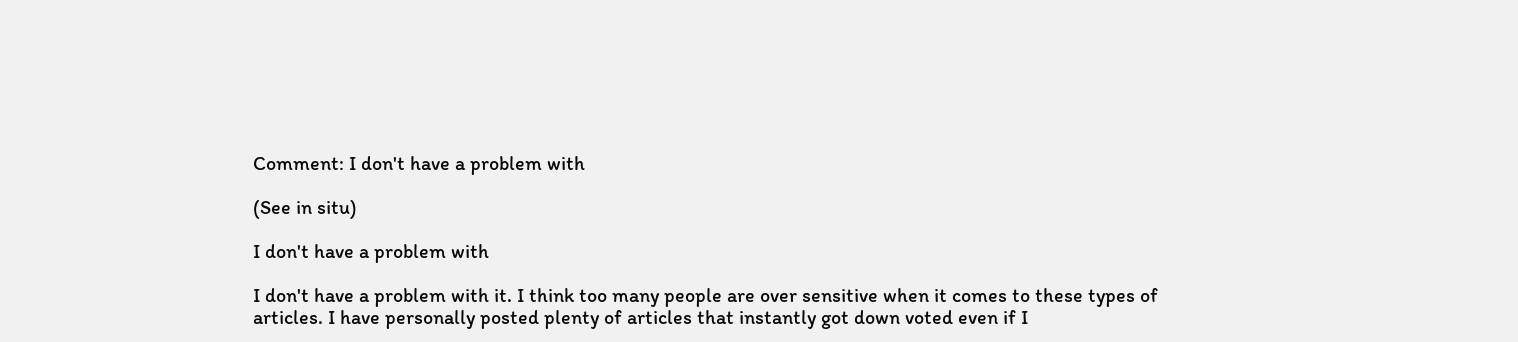Comment: I don't have a problem with

(See in situ)

I don't have a problem with

I don't have a problem with it. I think too many people are over sensitive when it comes to these types of articles. I have personally posted plenty of articles that instantly got down voted even if I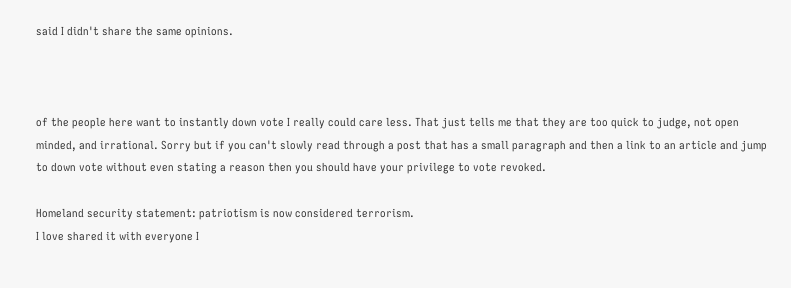said I didn't share the same opinions.



of the people here want to instantly down vote I really could care less. That just tells me that they are too quick to judge, not open minded, and irrational. Sorry but if you can't slowly read through a post that has a small paragraph and then a link to an article and jump to down vote without even stating a reason then you should have your privilege to vote revoked.

Homeland security statement: patriotism is now considered terrorism.
I love shared it with everyone I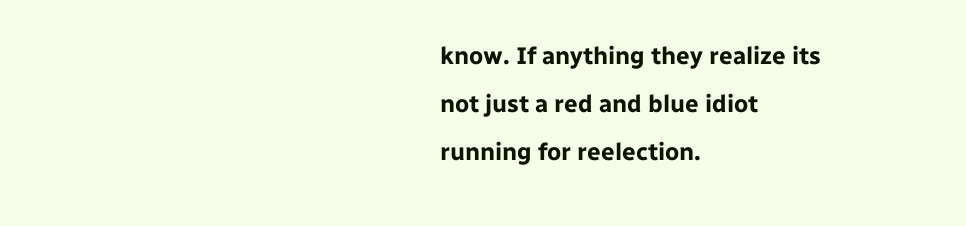know. If anything they realize its not just a red and blue idiot running for reelection.